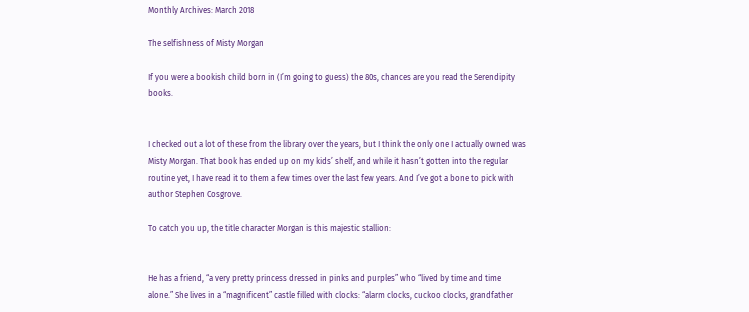Monthly Archives: March 2018

The selfishness of Misty Morgan

If you were a bookish child born in (I’m going to guess) the 80s, chances are you read the Serendipity books.


I checked out a lot of these from the library over the years, but I think the only one I actually owned was Misty Morgan. That book has ended up on my kids’ shelf, and while it hasn’t gotten into the regular routine yet, I have read it to them a few times over the last few years. And I’ve got a bone to pick with author Stephen Cosgrove.

To catch you up, the title character Morgan is this majestic stallion:


He has a friend, “a very pretty princess dressed in pinks and purples” who “lived by time and time alone.” She lives in a “magnificent” castle filled with clocks: “alarm clocks, cuckoo clocks, grandfather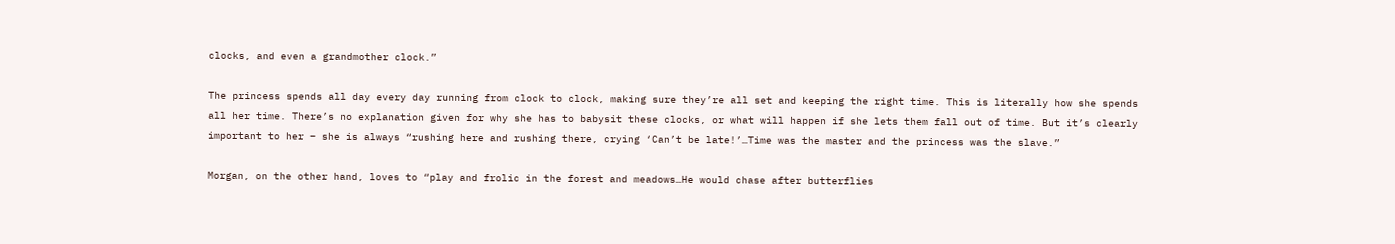clocks, and even a grandmother clock.”

The princess spends all day every day running from clock to clock, making sure they’re all set and keeping the right time. This is literally how she spends all her time. There’s no explanation given for why she has to babysit these clocks, or what will happen if she lets them fall out of time. But it’s clearly important to her – she is always “rushing here and rushing there, crying ‘Can’t be late!’…Time was the master and the princess was the slave.”

Morgan, on the other hand, loves to “play and frolic in the forest and meadows…He would chase after butterflies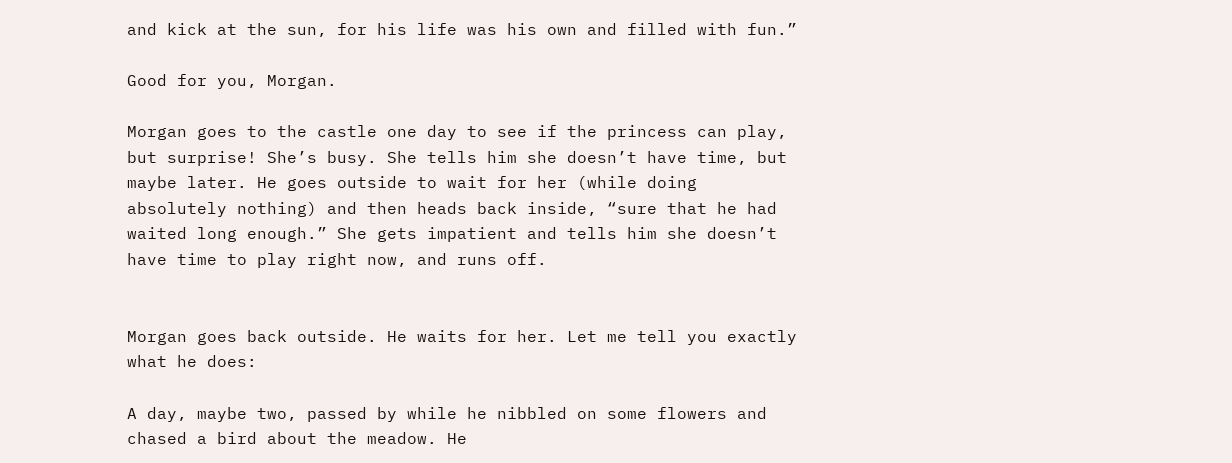and kick at the sun, for his life was his own and filled with fun.”

Good for you, Morgan.

Morgan goes to the castle one day to see if the princess can play, but surprise! She’s busy. She tells him she doesn’t have time, but maybe later. He goes outside to wait for her (while doing absolutely nothing) and then heads back inside, “sure that he had waited long enough.” She gets impatient and tells him she doesn’t have time to play right now, and runs off.


Morgan goes back outside. He waits for her. Let me tell you exactly what he does:

A day, maybe two, passed by while he nibbled on some flowers and chased a bird about the meadow. He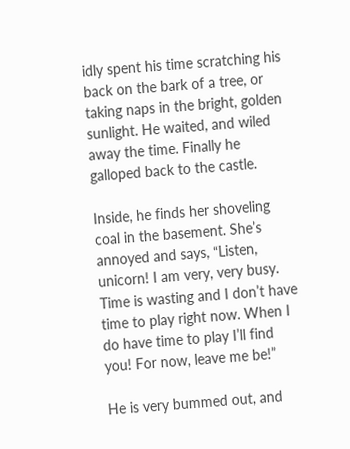idly spent his time scratching his back on the bark of a tree, or taking naps in the bright, golden sunlight. He waited, and wiled away the time. Finally he galloped back to the castle.

Inside, he finds her shoveling coal in the basement. She’s annoyed and says, “Listen, unicorn! I am very, very busy. Time is wasting and I don’t have time to play right now. When I do have time to play I’ll find you! For now, leave me be!”

He is very bummed out, and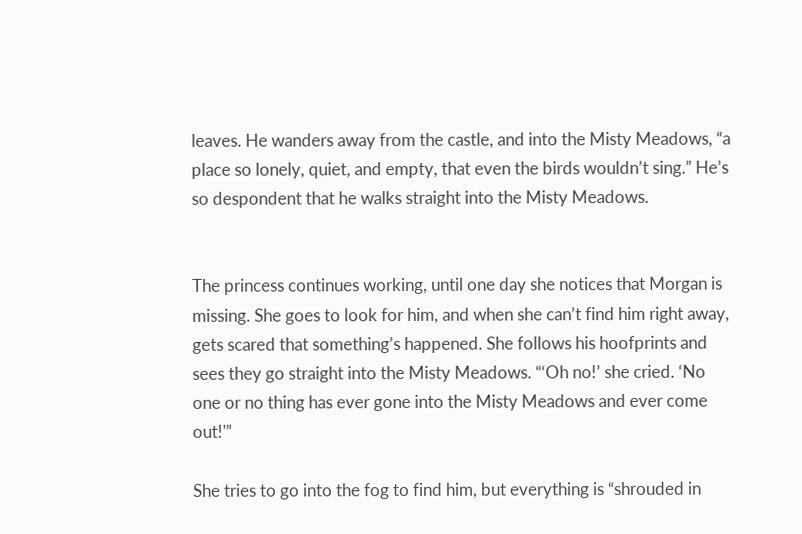leaves. He wanders away from the castle, and into the Misty Meadows, “a place so lonely, quiet, and empty, that even the birds wouldn’t sing.” He’s so despondent that he walks straight into the Misty Meadows.


The princess continues working, until one day she notices that Morgan is missing. She goes to look for him, and when she can’t find him right away, gets scared that something’s happened. She follows his hoofprints and sees they go straight into the Misty Meadows. “‘Oh no!’ she cried. ‘No one or no thing has ever gone into the Misty Meadows and ever come out!'”

She tries to go into the fog to find him, but everything is “shrouded in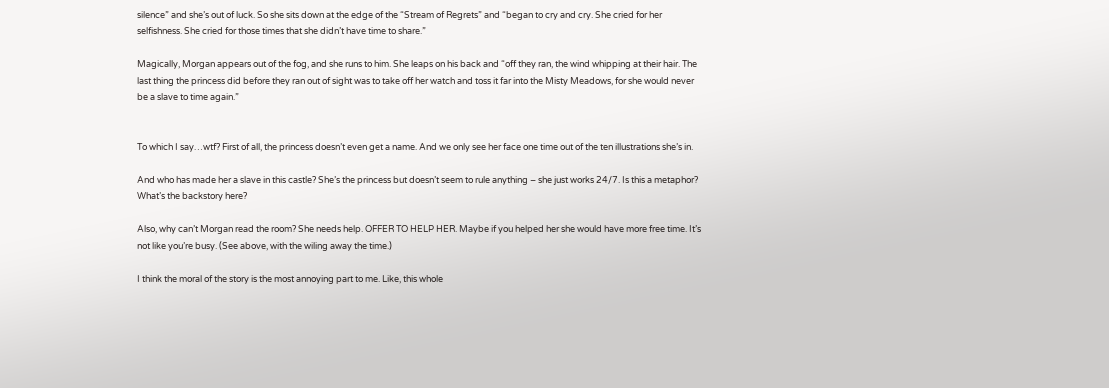silence” and she’s out of luck. So she sits down at the edge of the “Stream of Regrets” and “began to cry and cry. She cried for her selfishness. She cried for those times that she didn’t have time to share.”

Magically, Morgan appears out of the fog, and she runs to him. She leaps on his back and “off they ran, the wind whipping at their hair. The last thing the princess did before they ran out of sight was to take off her watch and toss it far into the Misty Meadows, for she would never be a slave to time again.”


To which I say…wtf? First of all, the princess doesn’t even get a name. And we only see her face one time out of the ten illustrations she’s in.

And who has made her a slave in this castle? She’s the princess but doesn’t seem to rule anything – she just works 24/7. Is this a metaphor? What’s the backstory here?

Also, why can’t Morgan read the room? She needs help. OFFER TO HELP HER. Maybe if you helped her she would have more free time. It’s not like you’re busy. (See above, with the wiling away the time.)

I think the moral of the story is the most annoying part to me. Like, this whole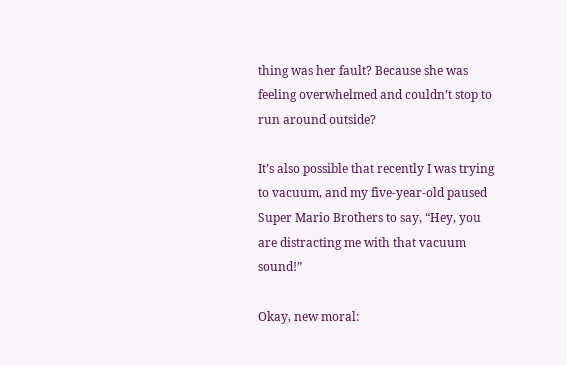thing was her fault? Because she was feeling overwhelmed and couldn’t stop to run around outside?

It’s also possible that recently I was trying to vacuum, and my five-year-old paused Super Mario Brothers to say, “Hey, you are distracting me with that vacuum sound!”

Okay, new moral: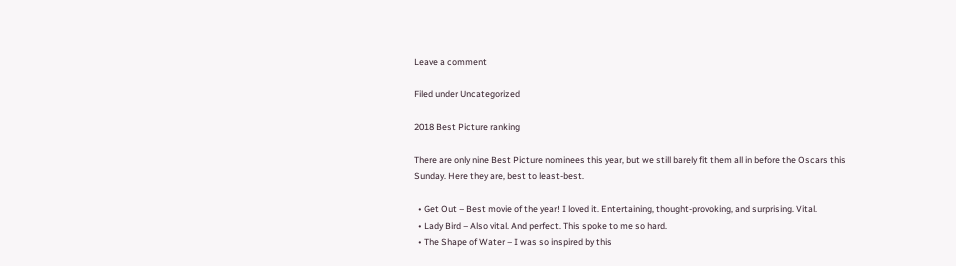Leave a comment

Filed under Uncategorized

2018 Best Picture ranking

There are only nine Best Picture nominees this year, but we still barely fit them all in before the Oscars this Sunday. Here they are, best to least-best.

  • Get Out – Best movie of the year! I loved it. Entertaining, thought-provoking, and surprising. Vital.
  • Lady Bird – Also vital. And perfect. This spoke to me so hard.
  • The Shape of Water – I was so inspired by this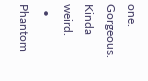one. Gorgeous. Kinda weird.
  • Phantom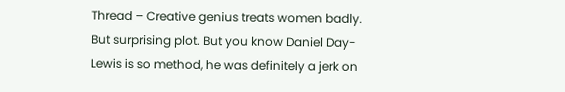Thread – Creative genius treats women badly. But surprising plot. But you know Daniel Day-Lewis is so method, he was definitely a jerk on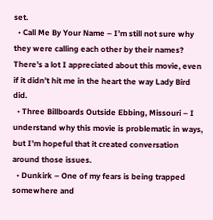set.
  • Call Me By Your Name – I’m still not sure why they were calling each other by their names? There’s a lot I appreciated about this movie, even if it didn’t hit me in the heart the way Lady Bird did.
  • Three Billboards Outside Ebbing, Missouri – I understand why this movie is problematic in ways, but I’m hopeful that it created conversation around those issues.
  • Dunkirk – One of my fears is being trapped somewhere and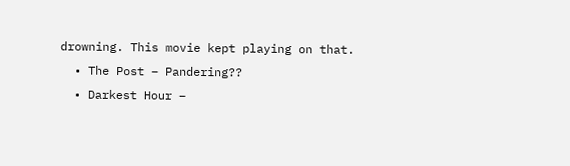drowning. This movie kept playing on that.
  • The Post – Pandering??
  • Darkest Hour –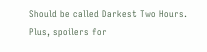Should be called Darkest Two Hours. Plus, spoilers for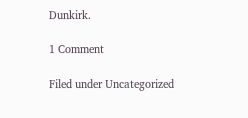Dunkirk.

1 Comment

Filed under Uncategorized